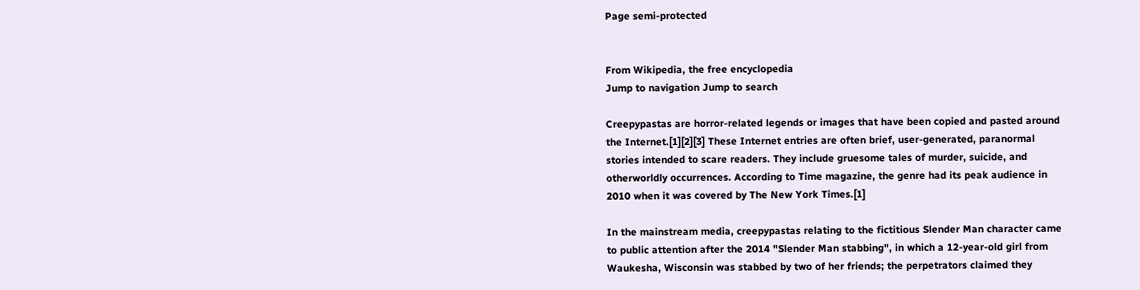Page semi-protected


From Wikipedia, the free encyclopedia
Jump to navigation Jump to search

Creepypastas are horror-related legends or images that have been copied and pasted around the Internet.[1][2][3] These Internet entries are often brief, user-generated, paranormal stories intended to scare readers. They include gruesome tales of murder, suicide, and otherworldly occurrences. According to Time magazine, the genre had its peak audience in 2010 when it was covered by The New York Times.[1]

In the mainstream media, creepypastas relating to the fictitious Slender Man character came to public attention after the 2014 "Slender Man stabbing", in which a 12-year-old girl from Waukesha, Wisconsin was stabbed by two of her friends; the perpetrators claimed they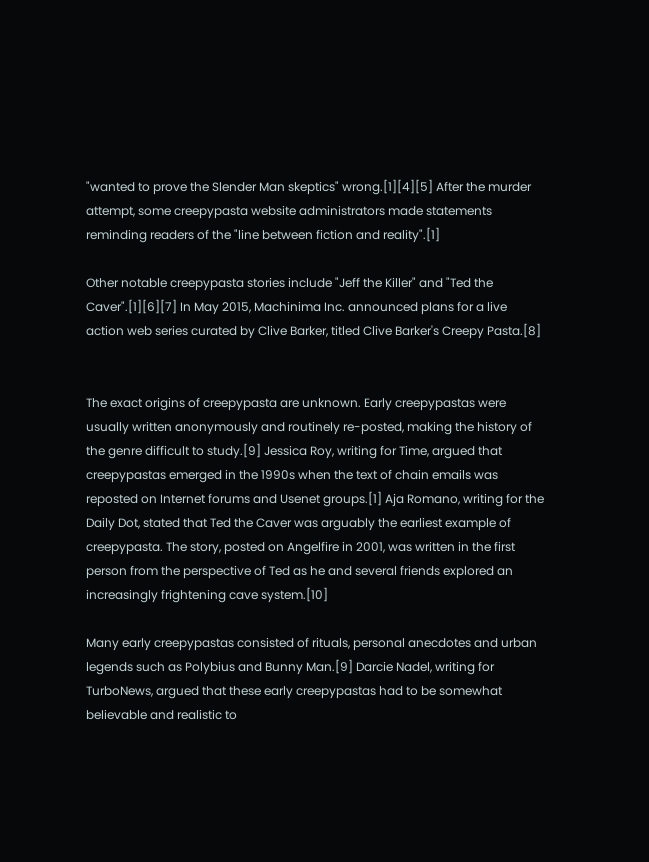"wanted to prove the Slender Man skeptics" wrong.[1][4][5] After the murder attempt, some creepypasta website administrators made statements reminding readers of the "line between fiction and reality".[1]

Other notable creepypasta stories include "Jeff the Killer" and "Ted the Caver".[1][6][7] In May 2015, Machinima Inc. announced plans for a live action web series curated by Clive Barker, titled Clive Barker's Creepy Pasta.[8]


The exact origins of creepypasta are unknown. Early creepypastas were usually written anonymously and routinely re-posted, making the history of the genre difficult to study.[9] Jessica Roy, writing for Time, argued that creepypastas emerged in the 1990s when the text of chain emails was reposted on Internet forums and Usenet groups.[1] Aja Romano, writing for the Daily Dot, stated that Ted the Caver was arguably the earliest example of creepypasta. The story, posted on Angelfire in 2001, was written in the first person from the perspective of Ted as he and several friends explored an increasingly frightening cave system.[10]

Many early creepypastas consisted of rituals, personal anecdotes and urban legends such as Polybius and Bunny Man.[9] Darcie Nadel, writing for TurboNews, argued that these early creepypastas had to be somewhat believable and realistic to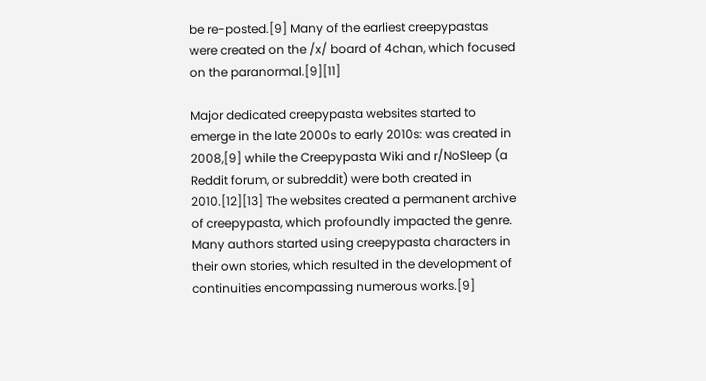be re-posted.[9] Many of the earliest creepypastas were created on the /x/ board of 4chan, which focused on the paranormal.[9][11]

Major dedicated creepypasta websites started to emerge in the late 2000s to early 2010s: was created in 2008,[9] while the Creepypasta Wiki and r/NoSleep (a Reddit forum, or subreddit) were both created in 2010.[12][13] The websites created a permanent archive of creepypasta, which profoundly impacted the genre. Many authors started using creepypasta characters in their own stories, which resulted in the development of continuities encompassing numerous works.[9]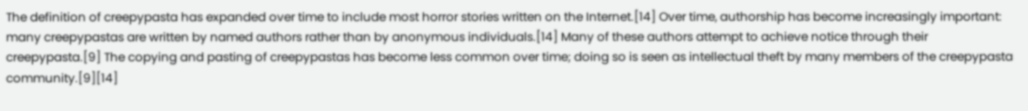The definition of creepypasta has expanded over time to include most horror stories written on the Internet.[14] Over time, authorship has become increasingly important: many creepypastas are written by named authors rather than by anonymous individuals.[14] Many of these authors attempt to achieve notice through their creepypasta.[9] The copying and pasting of creepypastas has become less common over time; doing so is seen as intellectual theft by many members of the creepypasta community.[9][14]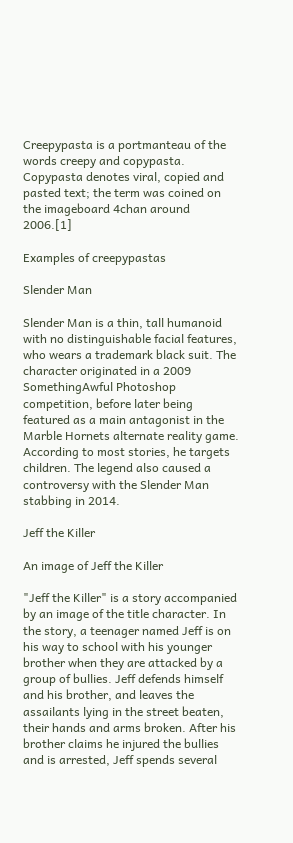Creepypasta is a portmanteau of the words creepy and copypasta. Copypasta denotes viral, copied and pasted text; the term was coined on the imageboard 4chan around 2006.[1]

Examples of creepypastas

Slender Man

Slender Man is a thin, tall humanoid with no distinguishable facial features, who wears a trademark black suit. The character originated in a 2009 SomethingAwful Photoshop competition, before later being featured as a main antagonist in the Marble Hornets alternate reality game. According to most stories, he targets children. The legend also caused a controversy with the Slender Man stabbing in 2014.

Jeff the Killer

An image of Jeff the Killer

"Jeff the Killer" is a story accompanied by an image of the title character. In the story, a teenager named Jeff is on his way to school with his younger brother when they are attacked by a group of bullies. Jeff defends himself and his brother, and leaves the assailants lying in the street beaten, their hands and arms broken. After his brother claims he injured the bullies and is arrested, Jeff spends several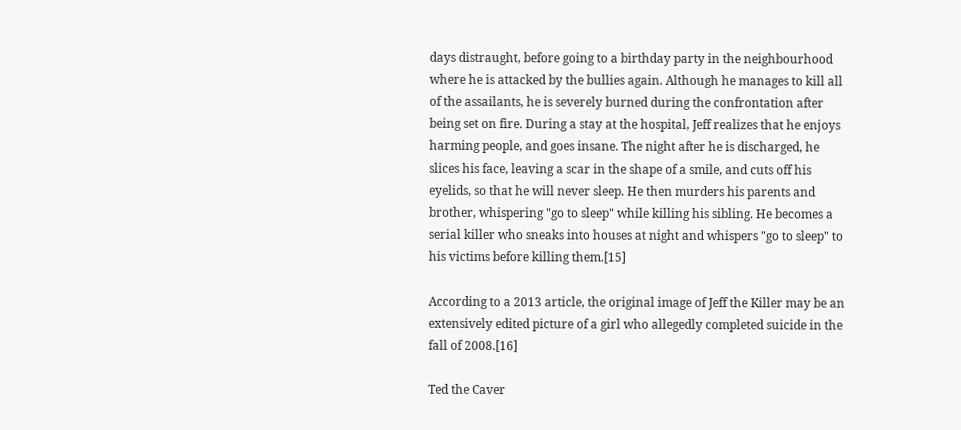days distraught, before going to a birthday party in the neighbourhood where he is attacked by the bullies again. Although he manages to kill all of the assailants, he is severely burned during the confrontation after being set on fire. During a stay at the hospital, Jeff realizes that he enjoys harming people, and goes insane. The night after he is discharged, he slices his face, leaving a scar in the shape of a smile, and cuts off his eyelids, so that he will never sleep. He then murders his parents and brother, whispering "go to sleep" while killing his sibling. He becomes a serial killer who sneaks into houses at night and whispers "go to sleep" to his victims before killing them.[15]

According to a 2013 article, the original image of Jeff the Killer may be an extensively edited picture of a girl who allegedly completed suicide in the fall of 2008.[16]

Ted the Caver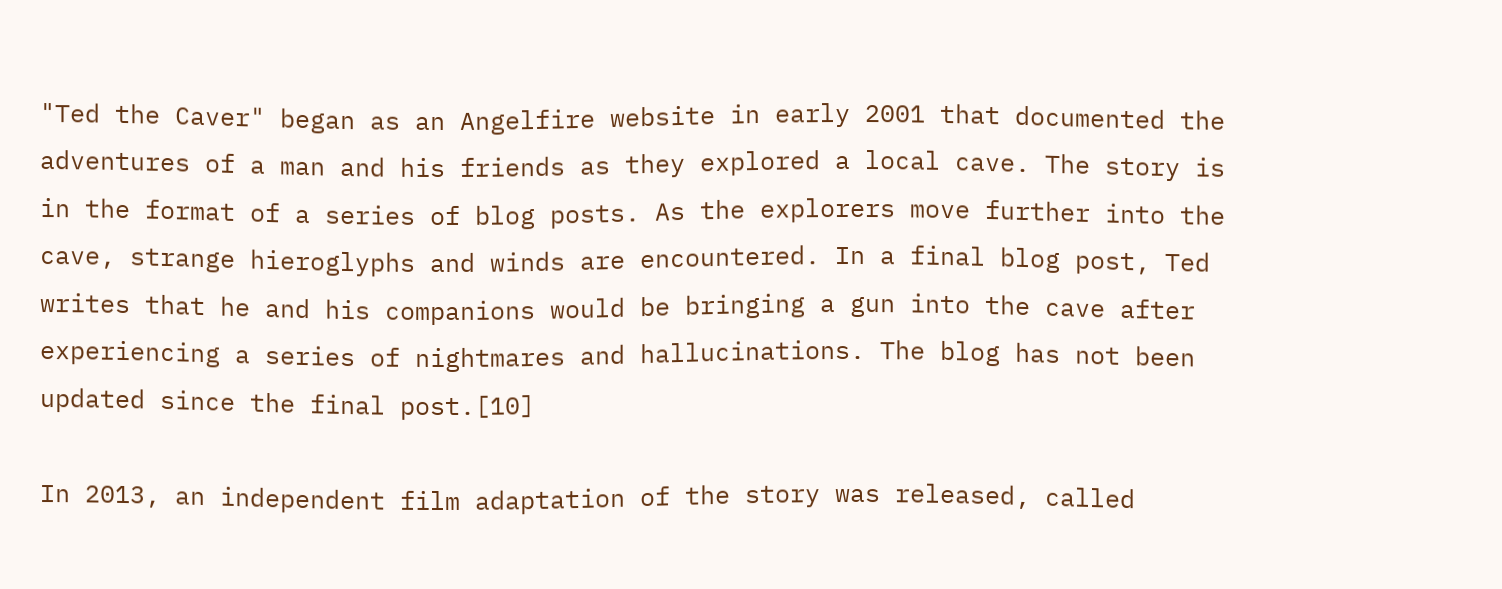"Ted the Caver" began as an Angelfire website in early 2001 that documented the adventures of a man and his friends as they explored a local cave. The story is in the format of a series of blog posts. As the explorers move further into the cave, strange hieroglyphs and winds are encountered. In a final blog post, Ted writes that he and his companions would be bringing a gun into the cave after experiencing a series of nightmares and hallucinations. The blog has not been updated since the final post.[10]

In 2013, an independent film adaptation of the story was released, called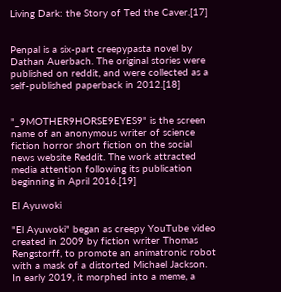Living Dark: the Story of Ted the Caver.[17]


Penpal is a six-part creepypasta novel by Dathan Auerbach. The original stories were published on reddit, and were collected as a self-published paperback in 2012.[18]


"_9MOTHER9HORSE9EYES9" is the screen name of an anonymous writer of science fiction horror short fiction on the social news website Reddit. The work attracted media attention following its publication beginning in April 2016.[19]

El Ayuwoki

"El Ayuwoki" began as creepy YouTube video created in 2009 by fiction writer Thomas Rengstorff, to promote an animatronic robot with a mask of a distorted Michael Jackson. In early 2019, it morphed into a meme, a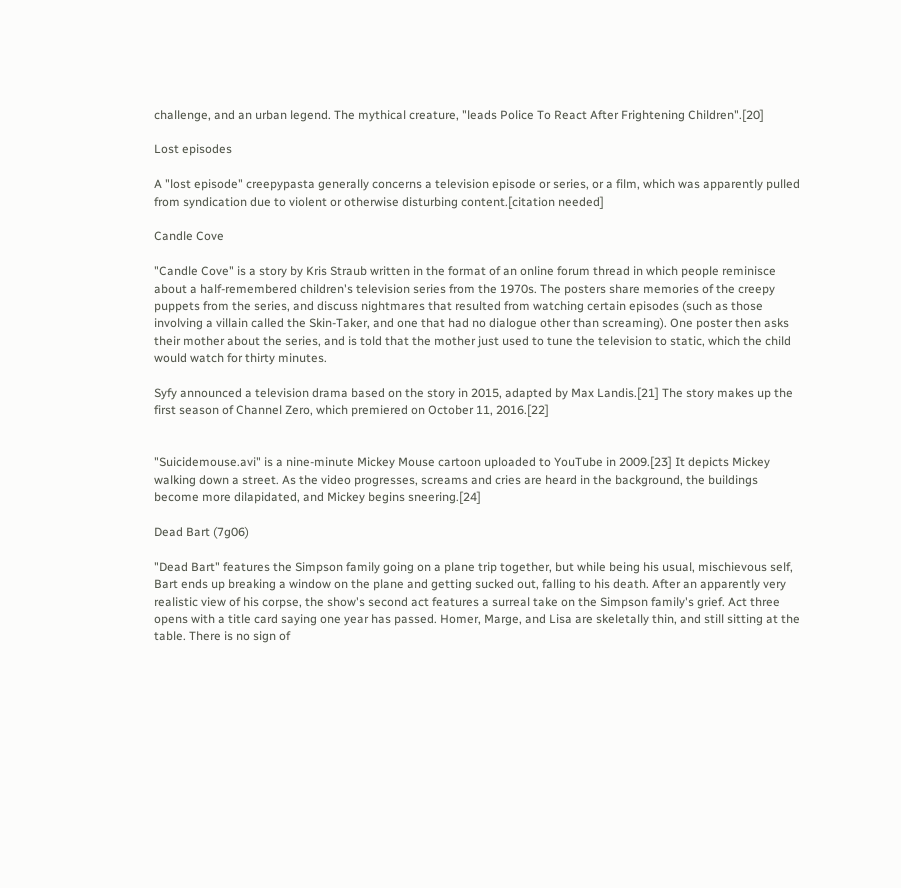challenge, and an urban legend. The mythical creature, "leads Police To React After Frightening Children".[20]

Lost episodes

A "lost episode" creepypasta generally concerns a television episode or series, or a film, which was apparently pulled from syndication due to violent or otherwise disturbing content.[citation needed]

Candle Cove

"Candle Cove" is a story by Kris Straub written in the format of an online forum thread in which people reminisce about a half-remembered children's television series from the 1970s. The posters share memories of the creepy puppets from the series, and discuss nightmares that resulted from watching certain episodes (such as those involving a villain called the Skin-Taker, and one that had no dialogue other than screaming). One poster then asks their mother about the series, and is told that the mother just used to tune the television to static, which the child would watch for thirty minutes.

Syfy announced a television drama based on the story in 2015, adapted by Max Landis.[21] The story makes up the first season of Channel Zero, which premiered on October 11, 2016.[22]


"Suicidemouse.avi" is a nine-minute Mickey Mouse cartoon uploaded to YouTube in 2009.[23] It depicts Mickey walking down a street. As the video progresses, screams and cries are heard in the background, the buildings become more dilapidated, and Mickey begins sneering.[24]

Dead Bart (7g06)

"Dead Bart" features the Simpson family going on a plane trip together, but while being his usual, mischievous self, Bart ends up breaking a window on the plane and getting sucked out, falling to his death. After an apparently very realistic view of his corpse, the show's second act features a surreal take on the Simpson family's grief. Act three opens with a title card saying one year has passed. Homer, Marge, and Lisa are skeletally thin, and still sitting at the table. There is no sign of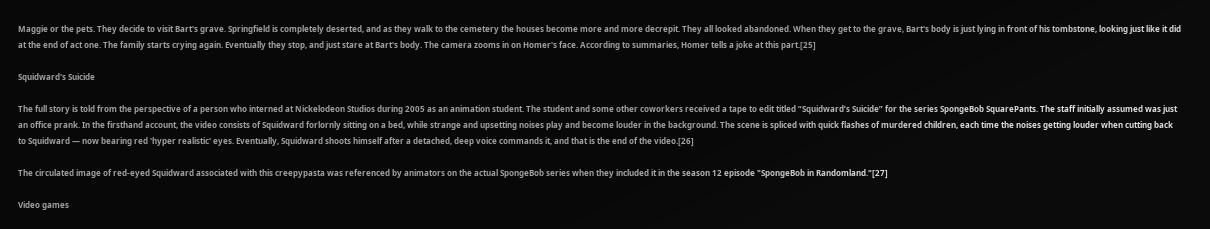Maggie or the pets. They decide to visit Bart's grave. Springfield is completely deserted, and as they walk to the cemetery the houses become more and more decrepit. They all looked abandoned. When they get to the grave, Bart's body is just lying in front of his tombstone, looking just like it did at the end of act one. The family starts crying again. Eventually they stop, and just stare at Bart's body. The camera zooms in on Homer's face. According to summaries, Homer tells a joke at this part.[25]

Squidward's Suicide

The full story is told from the perspective of a person who interned at Nickelodeon Studios during 2005 as an animation student. The student and some other coworkers received a tape to edit titled “Squidward’s Suicide” for the series SpongeBob SquarePants. The staff initially assumed was just an office prank. In the firsthand account, the video consists of Squidward forlornly sitting on a bed, while strange and upsetting noises play and become louder in the background. The scene is spliced with quick flashes of murdered children, each time the noises getting louder when cutting back to Squidward — now bearing red 'hyper realistic' eyes. Eventually, Squidward shoots himself after a detached, deep voice commands it, and that is the end of the video.[26]

The circulated image of red-eyed Squidward associated with this creepypasta was referenced by animators on the actual SpongeBob series when they included it in the season 12 episode "SpongeBob in Randomland."[27]

Video games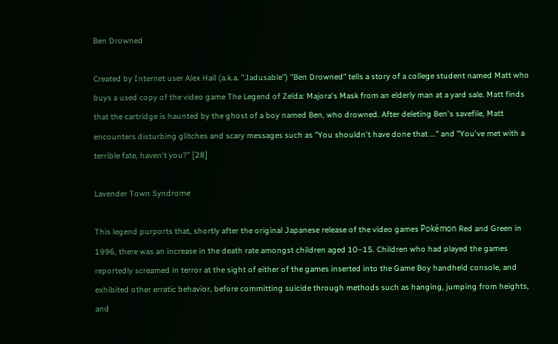Ben Drowned

Created by Internet user Alex Hall (a.k.a. "Jadusable") "Ben Drowned" tells a story of a college student named Matt who buys a used copy of the video game The Legend of Zelda: Majora's Mask from an elderly man at a yard sale. Matt finds that the cartridge is haunted by the ghost of a boy named Ben, who drowned. After deleting Ben's savefile, Matt encounters disturbing glitches and scary messages such as "You shouldn't have done that ..." and "You've met with a terrible fate, haven't you?" [28]

Lavender Town Syndrome

This legend purports that, shortly after the original Japanese release of the video games Pokémon Red and Green in 1996, there was an increase in the death rate amongst children aged 10–15. Children who had played the games reportedly screamed in terror at the sight of either of the games inserted into the Game Boy handheld console, and exhibited other erratic behavior, before committing suicide through methods such as hanging, jumping from heights, and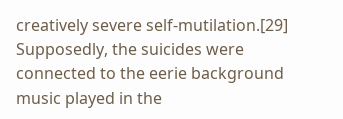creatively severe self-mutilation.[29] Supposedly, the suicides were connected to the eerie background music played in the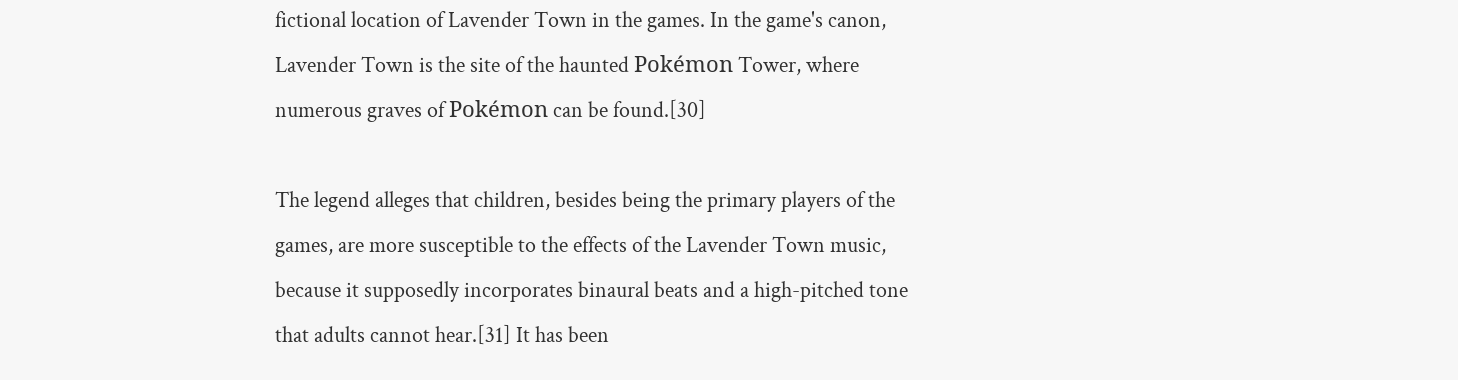fictional location of Lavender Town in the games. In the game's canon, Lavender Town is the site of the haunted Pokémon Tower, where numerous graves of Pokémon can be found.[30]

The legend alleges that children, besides being the primary players of the games, are more susceptible to the effects of the Lavender Town music, because it supposedly incorporates binaural beats and a high-pitched tone that adults cannot hear.[31] It has been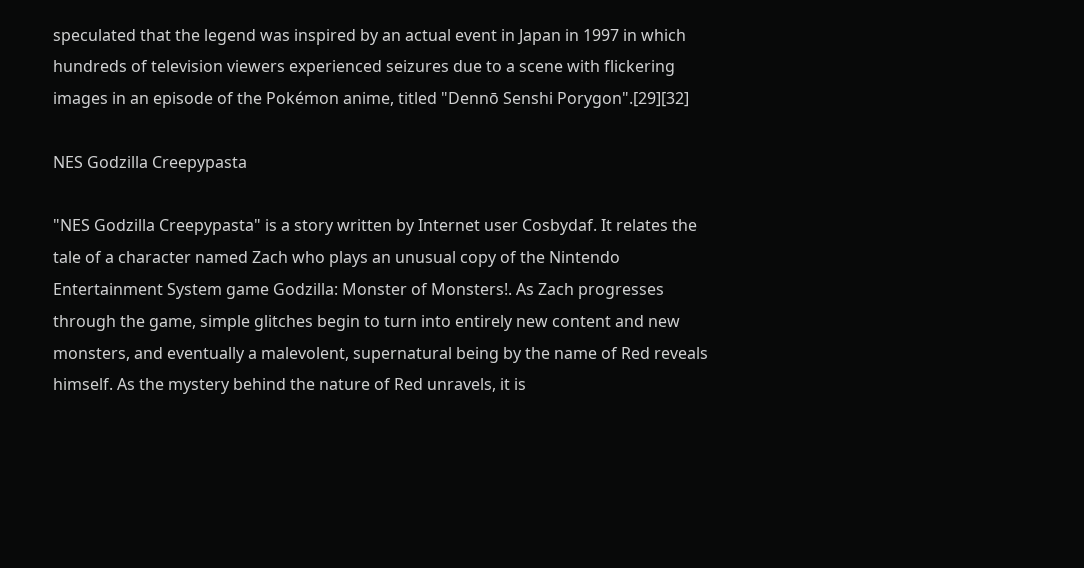speculated that the legend was inspired by an actual event in Japan in 1997 in which hundreds of television viewers experienced seizures due to a scene with flickering images in an episode of the Pokémon anime, titled "Dennō Senshi Porygon".[29][32]

NES Godzilla Creepypasta

"NES Godzilla Creepypasta" is a story written by Internet user Cosbydaf. It relates the tale of a character named Zach who plays an unusual copy of the Nintendo Entertainment System game Godzilla: Monster of Monsters!. As Zach progresses through the game, simple glitches begin to turn into entirely new content and new monsters, and eventually a malevolent, supernatural being by the name of Red reveals himself. As the mystery behind the nature of Red unravels, it is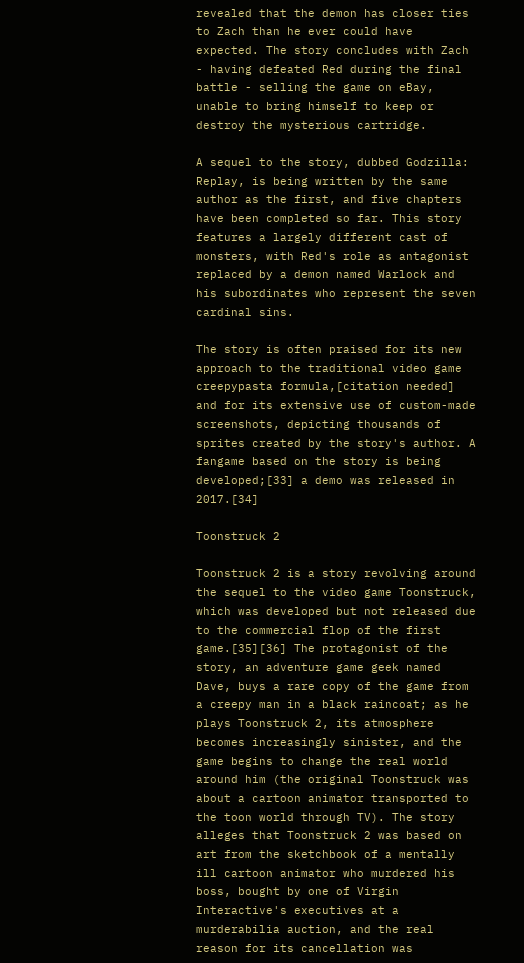revealed that the demon has closer ties to Zach than he ever could have expected. The story concludes with Zach - having defeated Red during the final battle - selling the game on eBay, unable to bring himself to keep or destroy the mysterious cartridge.

A sequel to the story, dubbed Godzilla: Replay, is being written by the same author as the first, and five chapters have been completed so far. This story features a largely different cast of monsters, with Red's role as antagonist replaced by a demon named Warlock and his subordinates who represent the seven cardinal sins.

The story is often praised for its new approach to the traditional video game creepypasta formula,[citation needed] and for its extensive use of custom-made screenshots, depicting thousands of sprites created by the story's author. A fangame based on the story is being developed;[33] a demo was released in 2017.[34]

Toonstruck 2

Toonstruck 2 is a story revolving around the sequel to the video game Toonstruck, which was developed but not released due to the commercial flop of the first game.[35][36] The protagonist of the story, an adventure game geek named Dave, buys a rare copy of the game from a creepy man in a black raincoat; as he plays Toonstruck 2, its atmosphere becomes increasingly sinister, and the game begins to change the real world around him (the original Toonstruck was about a cartoon animator transported to the toon world through TV). The story alleges that Toonstruck 2 was based on art from the sketchbook of a mentally ill cartoon animator who murdered his boss, bought by one of Virgin Interactive's executives at a murderabilia auction, and the real reason for its cancellation was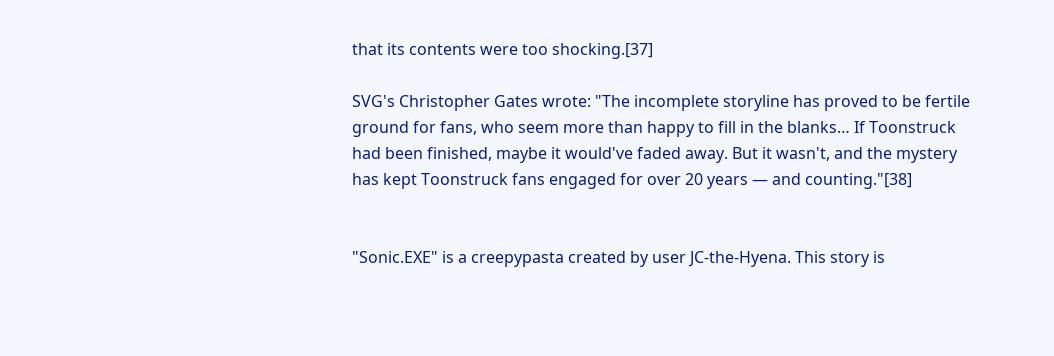that its contents were too shocking.[37]

SVG's Christopher Gates wrote: "The incomplete storyline has proved to be fertile ground for fans, who seem more than happy to fill in the blanks… If Toonstruck had been finished, maybe it would've faded away. But it wasn't, and the mystery has kept Toonstruck fans engaged for over 20 years — and counting."[38]


"Sonic.EXE" is a creepypasta created by user JC-the-Hyena. This story is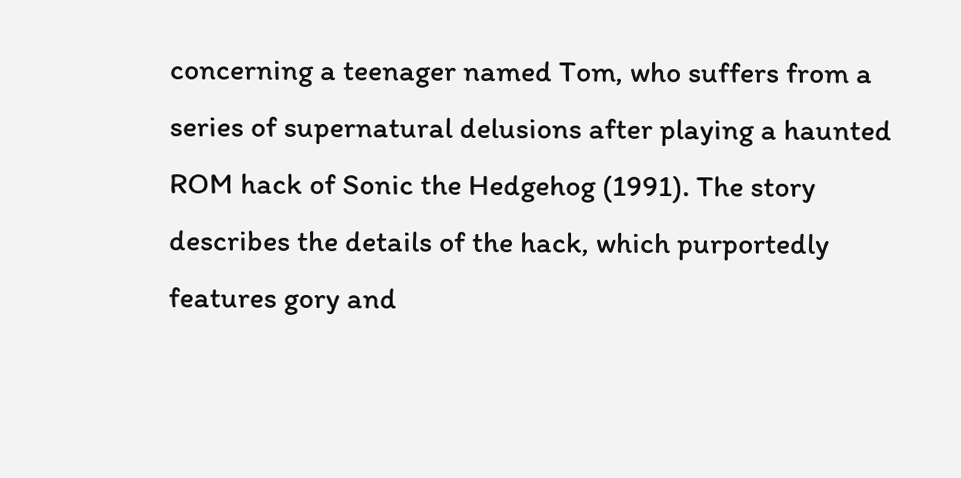concerning a teenager named Tom, who suffers from a series of supernatural delusions after playing a haunted ROM hack of Sonic the Hedgehog (1991). The story describes the details of the hack, which purportedly features gory and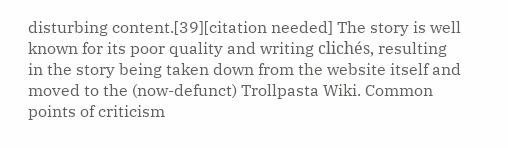disturbing content.[39][citation needed] The story is well known for its poor quality and writing clichés, resulting in the story being taken down from the website itself and moved to the (now-defunct) Trollpasta Wiki. Common points of criticism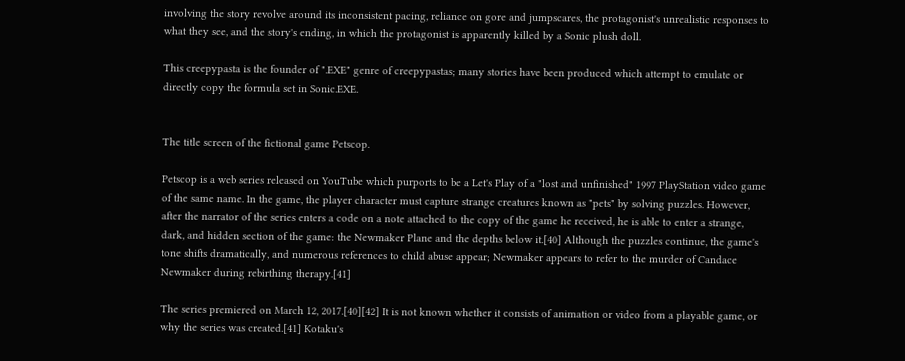involving the story revolve around its inconsistent pacing, reliance on gore and jumpscares, the protagonist's unrealistic responses to what they see, and the story's ending, in which the protagonist is apparently killed by a Sonic plush doll.

This creepypasta is the founder of ".EXE" genre of creepypastas; many stories have been produced which attempt to emulate or directly copy the formula set in Sonic.EXE.


The title screen of the fictional game Petscop.

Petscop is a web series released on YouTube which purports to be a Let's Play of a "lost and unfinished" 1997 PlayStation video game of the same name. In the game, the player character must capture strange creatures known as "pets" by solving puzzles. However, after the narrator of the series enters a code on a note attached to the copy of the game he received, he is able to enter a strange, dark, and hidden section of the game: the Newmaker Plane and the depths below it.[40] Although the puzzles continue, the game's tone shifts dramatically, and numerous references to child abuse appear; Newmaker appears to refer to the murder of Candace Newmaker during rebirthing therapy.[41]

The series premiered on March 12, 2017.[40][42] It is not known whether it consists of animation or video from a playable game, or why the series was created.[41] Kotaku's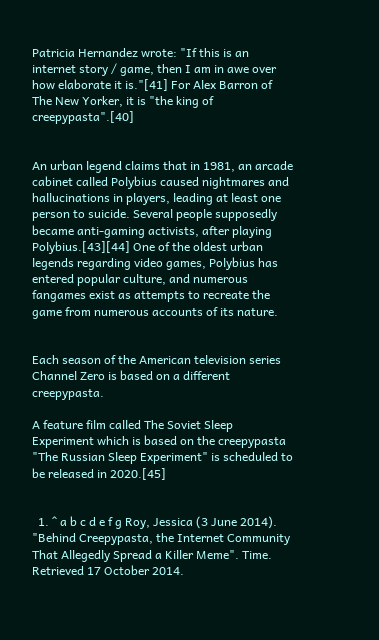Patricia Hernandez wrote: "If this is an internet story / game, then I am in awe over how elaborate it is."[41] For Alex Barron of The New Yorker, it is "the king of creepypasta".[40]


An urban legend claims that in 1981, an arcade cabinet called Polybius caused nightmares and hallucinations in players, leading at least one person to suicide. Several people supposedly became anti-gaming activists, after playing Polybius.[43][44] One of the oldest urban legends regarding video games, Polybius has entered popular culture, and numerous fangames exist as attempts to recreate the game from numerous accounts of its nature.


Each season of the American television series Channel Zero is based on a different creepypasta.

A feature film called The Soviet Sleep Experiment which is based on the creepypasta "The Russian Sleep Experiment" is scheduled to be released in 2020.[45]


  1. ^ a b c d e f g Roy, Jessica (3 June 2014). "Behind Creepypasta, the Internet Community That Allegedly Spread a Killer Meme". Time. Retrieved 17 October 2014.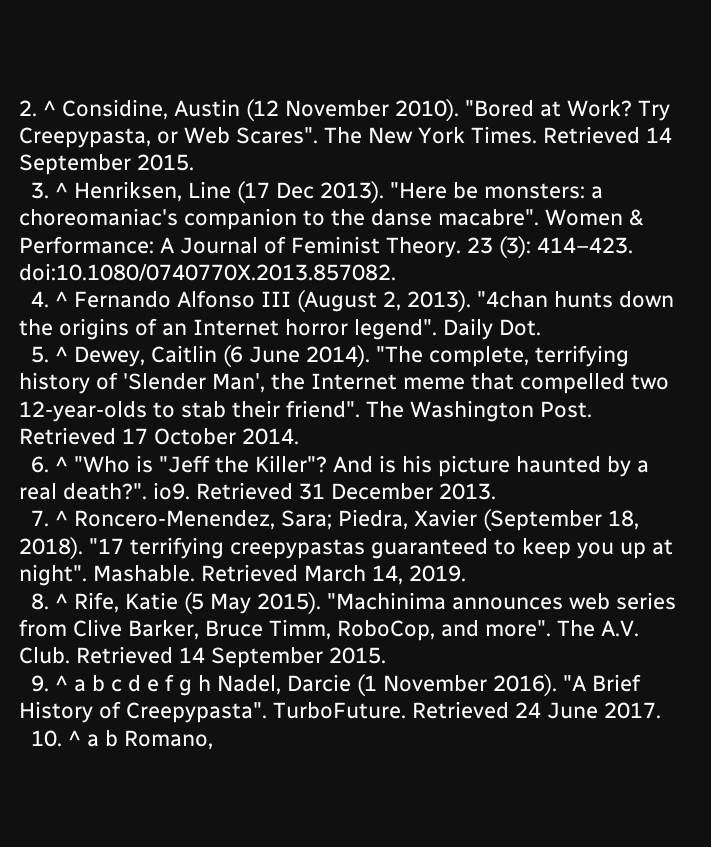2. ^ Considine, Austin (12 November 2010). "Bored at Work? Try Creepypasta, or Web Scares". The New York Times. Retrieved 14 September 2015.
  3. ^ Henriksen, Line (17 Dec 2013). "Here be monsters: a choreomaniac's companion to the danse macabre". Women & Performance: A Journal of Feminist Theory. 23 (3): 414–423. doi:10.1080/0740770X.2013.857082.
  4. ^ Fernando Alfonso III (August 2, 2013). "4chan hunts down the origins of an Internet horror legend". Daily Dot.
  5. ^ Dewey, Caitlin (6 June 2014). "The complete, terrifying history of 'Slender Man', the Internet meme that compelled two 12-year-olds to stab their friend". The Washington Post. Retrieved 17 October 2014.
  6. ^ "Who is "Jeff the Killer"? And is his picture haunted by a real death?". io9. Retrieved 31 December 2013.
  7. ^ Roncero-Menendez, Sara; Piedra, Xavier (September 18, 2018). "17 terrifying creepypastas guaranteed to keep you up at night". Mashable. Retrieved March 14, 2019.
  8. ^ Rife, Katie (5 May 2015). "Machinima announces web series from Clive Barker, Bruce Timm, RoboCop, and more". The A.V. Club. Retrieved 14 September 2015.
  9. ^ a b c d e f g h Nadel, Darcie (1 November 2016). "A Brief History of Creepypasta". TurboFuture. Retrieved 24 June 2017.
  10. ^ a b Romano,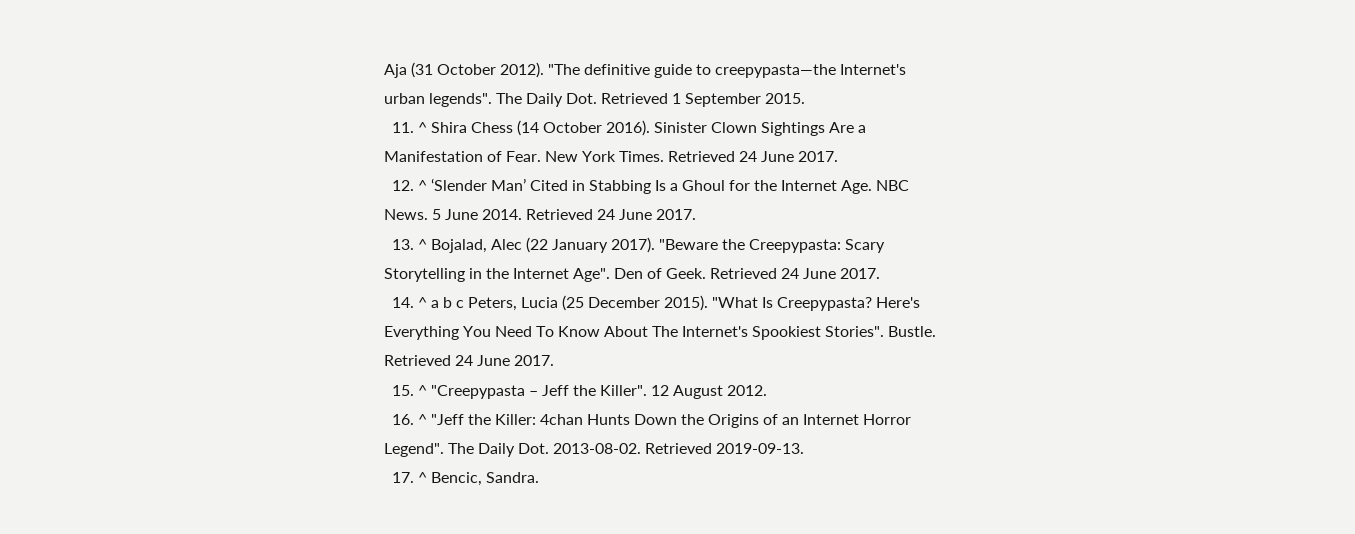Aja (31 October 2012). "The definitive guide to creepypasta—the Internet's urban legends". The Daily Dot. Retrieved 1 September 2015.
  11. ^ Shira Chess (14 October 2016). Sinister Clown Sightings Are a Manifestation of Fear. New York Times. Retrieved 24 June 2017.
  12. ^ ‘Slender Man’ Cited in Stabbing Is a Ghoul for the Internet Age. NBC News. 5 June 2014. Retrieved 24 June 2017.
  13. ^ Bojalad, Alec (22 January 2017). "Beware the Creepypasta: Scary Storytelling in the Internet Age". Den of Geek. Retrieved 24 June 2017.
  14. ^ a b c Peters, Lucia (25 December 2015). "What Is Creepypasta? Here's Everything You Need To Know About The Internet's Spookiest Stories". Bustle. Retrieved 24 June 2017.
  15. ^ "Creepypasta – Jeff the Killer". 12 August 2012.
  16. ^ "Jeff the Killer: 4chan Hunts Down the Origins of an Internet Horror Legend". The Daily Dot. 2013-08-02. Retrieved 2019-09-13.
  17. ^ Bencic, Sandra.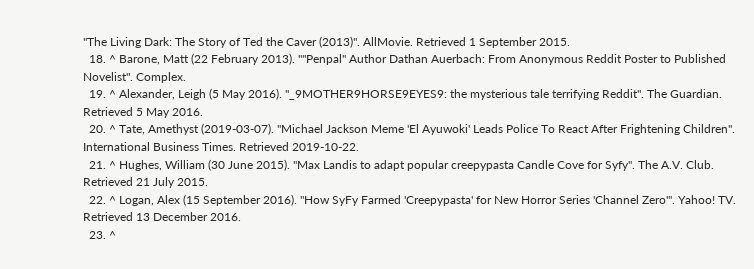"The Living Dark: The Story of Ted the Caver (2013)". AllMovie. Retrieved 1 September 2015.
  18. ^ Barone, Matt (22 February 2013). ""Penpal" Author Dathan Auerbach: From Anonymous Reddit Poster to Published Novelist". Complex.
  19. ^ Alexander, Leigh (5 May 2016). "_9MOTHER9HORSE9EYES9: the mysterious tale terrifying Reddit". The Guardian. Retrieved 5 May 2016.
  20. ^ Tate, Amethyst (2019-03-07). "Michael Jackson Meme 'El Ayuwoki' Leads Police To React After Frightening Children". International Business Times. Retrieved 2019-10-22.
  21. ^ Hughes, William (30 June 2015). "Max Landis to adapt popular creepypasta Candle Cove for Syfy". The A.V. Club. Retrieved 21 July 2015.
  22. ^ Logan, Alex (15 September 2016). "How SyFy Farmed 'Creepypasta' for New Horror Series 'Channel Zero'". Yahoo! TV. Retrieved 13 December 2016.
  23. ^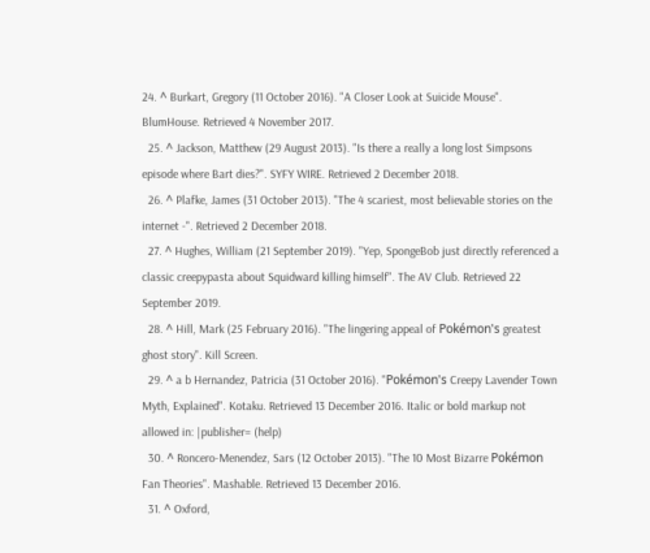24. ^ Burkart, Gregory (11 October 2016). "A Closer Look at Suicide Mouse". BlumHouse. Retrieved 4 November 2017.
  25. ^ Jackson, Matthew (29 August 2013). "Is there a really a long lost Simpsons episode where Bart dies?". SYFY WIRE. Retrieved 2 December 2018.
  26. ^ Plafke, James (31 October 2013). "The 4 scariest, most believable stories on the internet -". Retrieved 2 December 2018.
  27. ^ Hughes, William (21 September 2019). "Yep, SpongeBob just directly referenced a classic creepypasta about Squidward killing himself". The AV Club. Retrieved 22 September 2019.
  28. ^ Hill, Mark (25 February 2016). "The lingering appeal of Pokémon's greatest ghost story". Kill Screen.
  29. ^ a b Hernandez, Patricia (31 October 2016). "Pokémon's Creepy Lavender Town Myth, Explained". Kotaku. Retrieved 13 December 2016. Italic or bold markup not allowed in: |publisher= (help)
  30. ^ Roncero-Menendez, Sars (12 October 2013). "The 10 Most Bizarre Pokémon Fan Theories". Mashable. Retrieved 13 December 2016.
  31. ^ Oxford,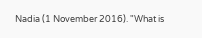Nadia (1 November 2016). "What is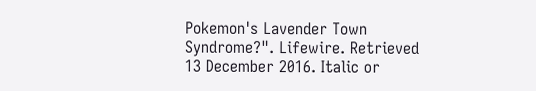Pokemon's Lavender Town Syndrome?". Lifewire. Retrieved 13 December 2016. Italic or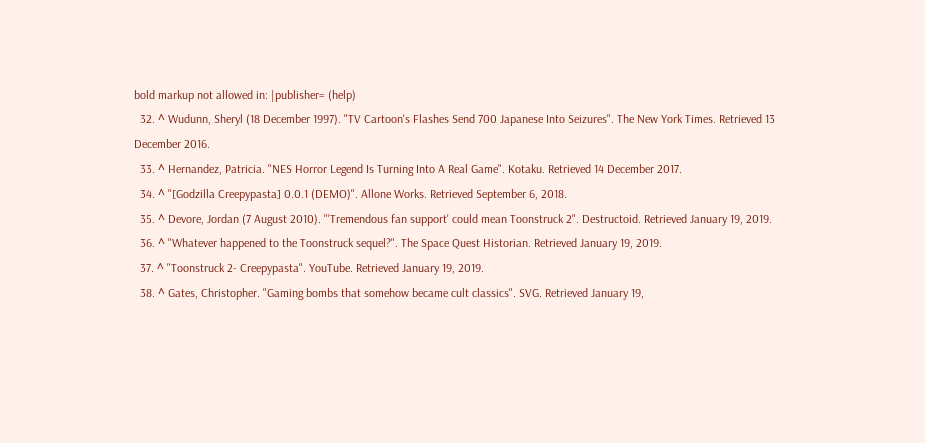bold markup not allowed in: |publisher= (help)
  32. ^ Wudunn, Sheryl (18 December 1997). "TV Cartoon's Flashes Send 700 Japanese Into Seizures". The New York Times. Retrieved 13 December 2016.
  33. ^ Hernandez, Patricia. "NES Horror Legend Is Turning Into A Real Game". Kotaku. Retrieved 14 December 2017.
  34. ^ "[Godzilla Creepypasta] 0.0.1 (DEMO)". Allone Works. Retrieved September 6, 2018.
  35. ^ Devore, Jordan (7 August 2010). "'Tremendous fan support' could mean Toonstruck 2". Destructoid. Retrieved January 19, 2019.
  36. ^ "Whatever happened to the Toonstruck sequel?". The Space Quest Historian. Retrieved January 19, 2019.
  37. ^ "Toonstruck 2- Creepypasta". YouTube. Retrieved January 19, 2019.
  38. ^ Gates, Christopher. "Gaming bombs that somehow became cult classics". SVG. Retrieved January 19,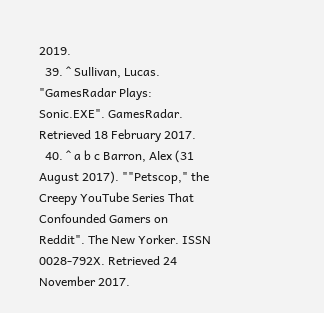2019.
  39. ^ Sullivan, Lucas. "GamesRadar Plays: Sonic.EXE". GamesRadar. Retrieved 18 February 2017.
  40. ^ a b c Barron, Alex (31 August 2017). ""Petscop," the Creepy YouTube Series That Confounded Gamers on Reddit". The New Yorker. ISSN 0028-792X. Retrieved 24 November 2017.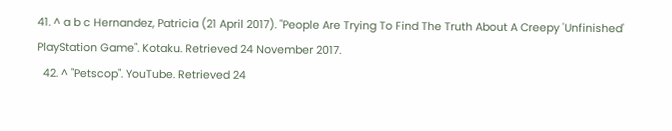41. ^ a b c Hernandez, Patricia (21 April 2017). "People Are Trying To Find The Truth About A Creepy 'Unfinished' PlayStation Game". Kotaku. Retrieved 24 November 2017.
  42. ^ "Petscop". YouTube. Retrieved 24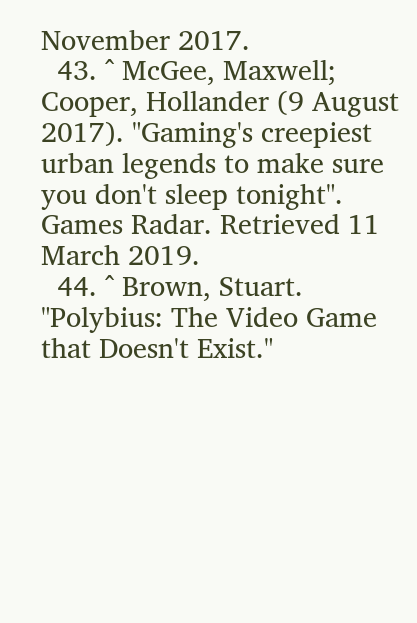November 2017.
  43. ^ McGee, Maxwell; Cooper, Hollander (9 August 2017). "Gaming's creepiest urban legends to make sure you don't sleep tonight". Games Radar. Retrieved 11 March 2019.
  44. ^ Brown, Stuart. "Polybius: The Video Game that Doesn't Exist."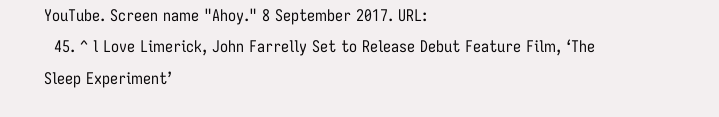YouTube. Screen name "Ahoy." 8 September 2017. URL:
  45. ^ l Love Limerick, John Farrelly Set to Release Debut Feature Film, ‘The Sleep Experiment’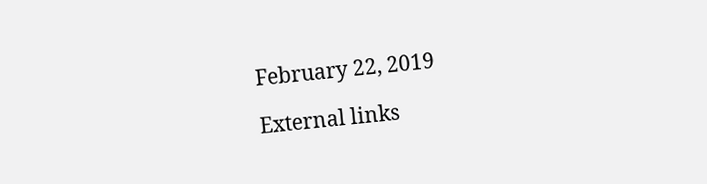February 22, 2019

External links